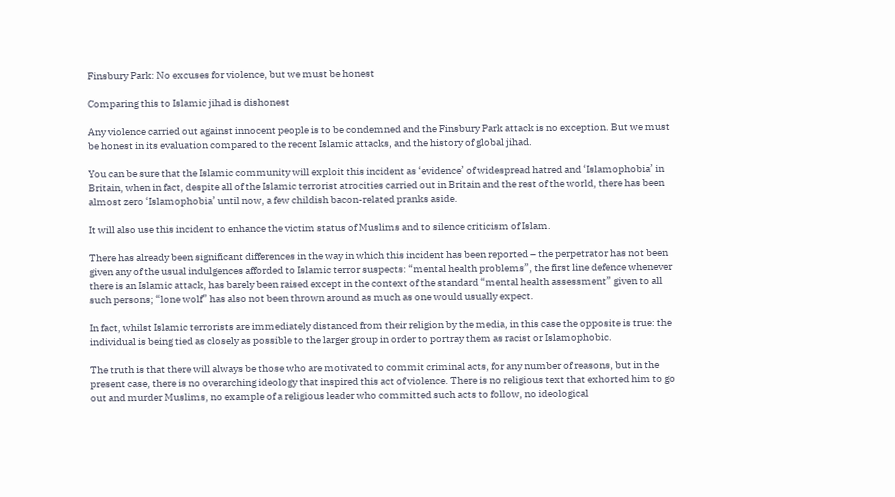Finsbury Park: No excuses for violence, but we must be honest

Comparing this to Islamic jihad is dishonest

Any violence carried out against innocent people is to be condemned and the Finsbury Park attack is no exception. But we must be honest in its evaluation compared to the recent Islamic attacks, and the history of global jihad.

You can be sure that the Islamic community will exploit this incident as ‘evidence’ of widespread hatred and ‘Islamophobia’ in Britain, when in fact, despite all of the Islamic terrorist atrocities carried out in Britain and the rest of the world, there has been almost zero ‘Islamophobia’ until now, a few childish bacon-related pranks aside.

It will also use this incident to enhance the victim status of Muslims and to silence criticism of Islam.

There has already been significant differences in the way in which this incident has been reported – the perpetrator has not been given any of the usual indulgences afforded to Islamic terror suspects: “mental health problems”, the first line defence whenever there is an Islamic attack, has barely been raised except in the context of the standard “mental health assessment” given to all such persons; “lone wolf” has also not been thrown around as much as one would usually expect.

In fact, whilst Islamic terrorists are immediately distanced from their religion by the media, in this case the opposite is true: the individual is being tied as closely as possible to the larger group in order to portray them as racist or Islamophobic.

The truth is that there will always be those who are motivated to commit criminal acts, for any number of reasons, but in the present case, there is no overarching ideology that inspired this act of violence. There is no religious text that exhorted him to go out and murder Muslims, no example of a religious leader who committed such acts to follow, no ideological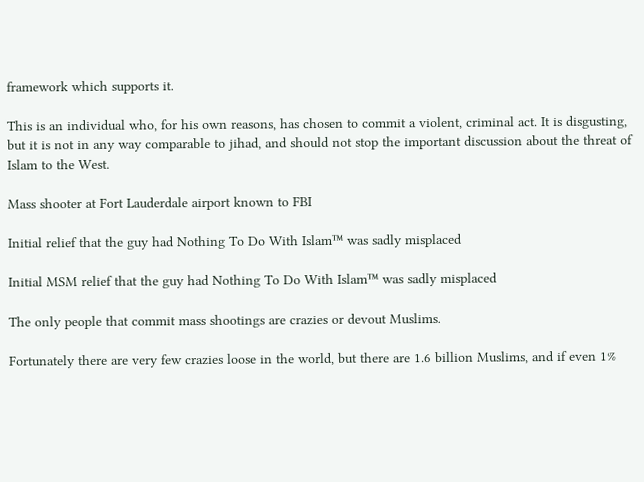framework which supports it.

This is an individual who, for his own reasons, has chosen to commit a violent, criminal act. It is disgusting, but it is not in any way comparable to jihad, and should not stop the important discussion about the threat of Islam to the West.

Mass shooter at Fort Lauderdale airport known to FBI

Initial relief that the guy had Nothing To Do With Islam™ was sadly misplaced

Initial MSM relief that the guy had Nothing To Do With Islam™ was sadly misplaced

The only people that commit mass shootings are crazies or devout Muslims.

Fortunately there are very few crazies loose in the world, but there are 1.6 billion Muslims, and if even 1%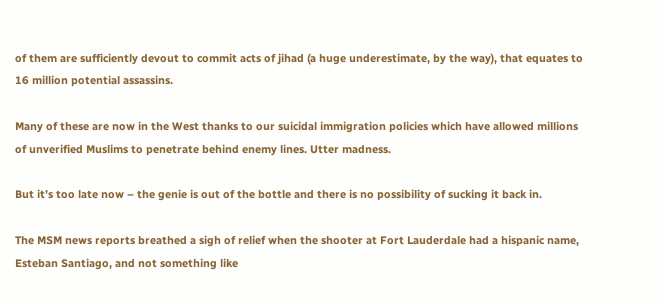of them are sufficiently devout to commit acts of jihad (a huge underestimate, by the way), that equates to 16 million potential assassins.

Many of these are now in the West thanks to our suicidal immigration policies which have allowed millions of unverified Muslims to penetrate behind enemy lines. Utter madness.

But it’s too late now – the genie is out of the bottle and there is no possibility of sucking it back in.

The MSM news reports breathed a sigh of relief when the shooter at Fort Lauderdale had a hispanic name, Esteban Santiago, and not something like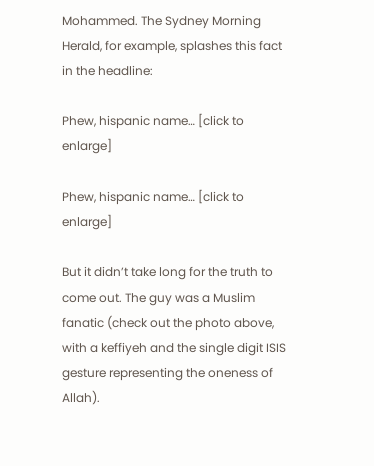Mohammed. The Sydney Morning Herald, for example, splashes this fact in the headline:

Phew, hispanic name… [click to enlarge]

Phew, hispanic name… [click to enlarge]

But it didn’t take long for the truth to come out. The guy was a Muslim fanatic (check out the photo above, with a keffiyeh and the single digit ISIS gesture representing the oneness of Allah).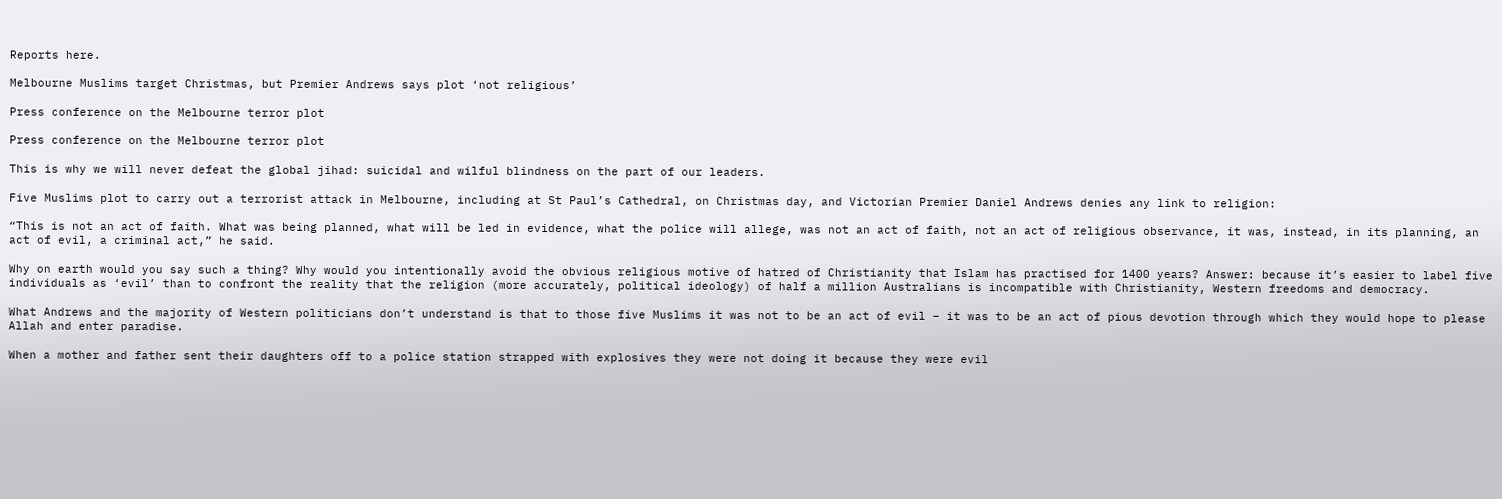Reports here.

Melbourne Muslims target Christmas, but Premier Andrews says plot ‘not religious’

Press conference on the Melbourne terror plot

Press conference on the Melbourne terror plot

This is why we will never defeat the global jihad: suicidal and wilful blindness on the part of our leaders.

Five Muslims plot to carry out a terrorist attack in Melbourne, including at St Paul’s Cathedral, on Christmas day, and Victorian Premier Daniel Andrews denies any link to religion:

“This is not an act of faith. What was being planned, what will be led in evidence, what the police will allege, was not an act of faith, not an act of religious observance, it was, instead, in its planning, an act of evil, a criminal act,” he said.

Why on earth would you say such a thing? Why would you intentionally avoid the obvious religious motive of hatred of Christianity that Islam has practised for 1400 years? Answer: because it’s easier to label five individuals as ‘evil’ than to confront the reality that the religion (more accurately, political ideology) of half a million Australians is incompatible with Christianity, Western freedoms and democracy.

What Andrews and the majority of Western politicians don’t understand is that to those five Muslims it was not to be an act of evil – it was to be an act of pious devotion through which they would hope to please Allah and enter paradise.

When a mother and father sent their daughters off to a police station strapped with explosives they were not doing it because they were evil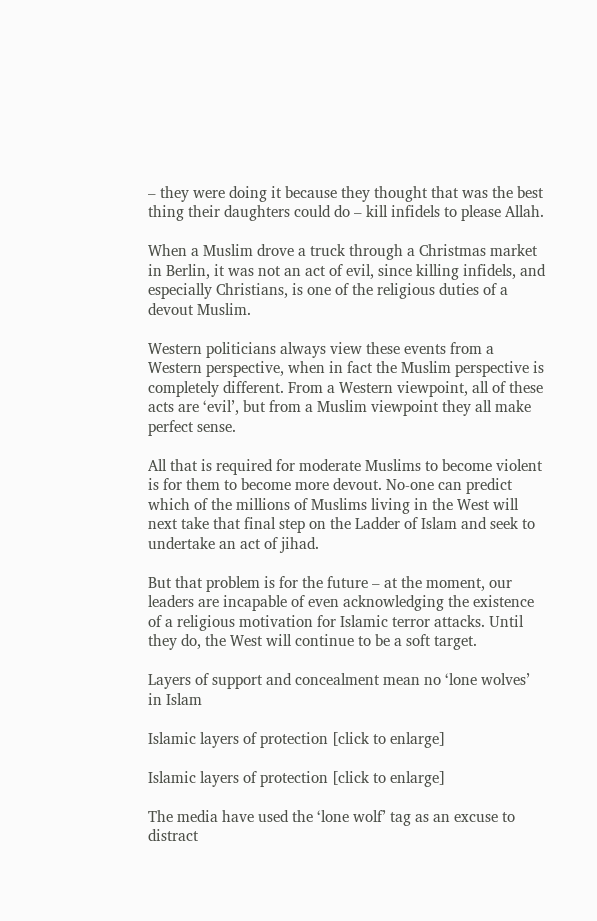– they were doing it because they thought that was the best thing their daughters could do – kill infidels to please Allah.

When a Muslim drove a truck through a Christmas market in Berlin, it was not an act of evil, since killing infidels, and especially Christians, is one of the religious duties of a devout Muslim.

Western politicians always view these events from a Western perspective, when in fact the Muslim perspective is completely different. From a Western viewpoint, all of these acts are ‘evil’, but from a Muslim viewpoint they all make perfect sense.

All that is required for moderate Muslims to become violent is for them to become more devout. No-one can predict which of the millions of Muslims living in the West will next take that final step on the Ladder of Islam and seek to undertake an act of jihad.

But that problem is for the future – at the moment, our leaders are incapable of even acknowledging the existence of a religious motivation for Islamic terror attacks. Until they do, the West will continue to be a soft target.

Layers of support and concealment mean no ‘lone wolves’ in Islam

Islamic layers of protection [click to enlarge]

Islamic layers of protection [click to enlarge]

The media have used the ‘lone wolf’ tag as an excuse to distract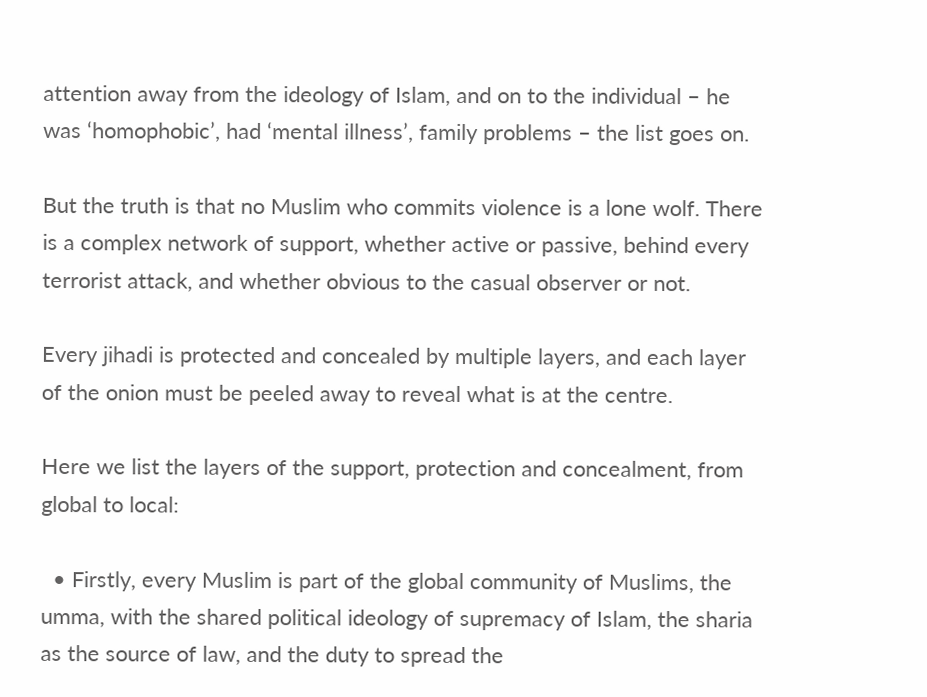attention away from the ideology of Islam, and on to the individual – he was ‘homophobic’, had ‘mental illness’, family problems – the list goes on.

But the truth is that no Muslim who commits violence is a lone wolf. There is a complex network of support, whether active or passive, behind every terrorist attack, and whether obvious to the casual observer or not.

Every jihadi is protected and concealed by multiple layers, and each layer of the onion must be peeled away to reveal what is at the centre.

Here we list the layers of the support, protection and concealment, from global to local:

  • Firstly, every Muslim is part of the global community of Muslims, the umma, with the shared political ideology of supremacy of Islam, the sharia as the source of law, and the duty to spread the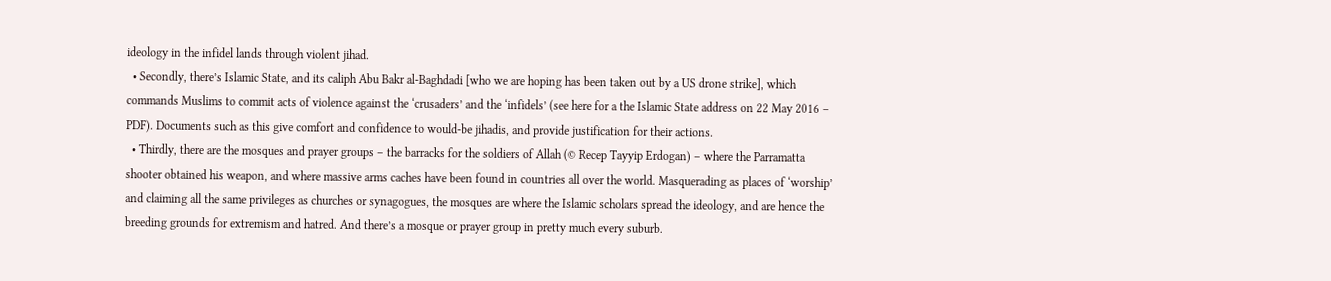ideology in the infidel lands through violent jihad.
  • Secondly, there’s Islamic State, and its caliph Abu Bakr al-Baghdadi [who we are hoping has been taken out by a US drone strike], which commands Muslims to commit acts of violence against the ‘crusaders’ and the ‘infidels’ (see here for a the Islamic State address on 22 May 2016 – PDF). Documents such as this give comfort and confidence to would-be jihadis, and provide justification for their actions.
  • Thirdly, there are the mosques and prayer groups – the barracks for the soldiers of Allah (© Recep Tayyip Erdogan) – where the Parramatta shooter obtained his weapon, and where massive arms caches have been found in countries all over the world. Masquerading as places of ‘worship’ and claiming all the same privileges as churches or synagogues, the mosques are where the Islamic scholars spread the ideology, and are hence the breeding grounds for extremism and hatred. And there’s a mosque or prayer group in pretty much every suburb.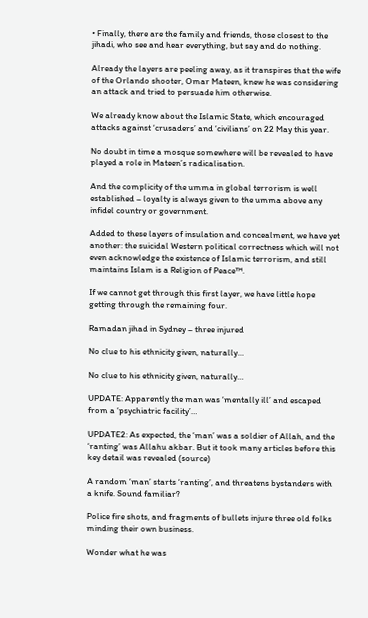• Finally, there are the family and friends, those closest to the jihadi, who see and hear everything, but say and do nothing.

Already the layers are peeling away, as it transpires that the wife of the Orlando shooter, Omar Mateen, knew he was considering an attack and tried to persuade him otherwise.

We already know about the Islamic State, which encouraged attacks against ‘crusaders’ and ‘civilians’ on 22 May this year.

No doubt in time a mosque somewhere will be revealed to have played a role in Mateen’s radicalisation.

And the complicity of the umma in global terrorism is well established – loyalty is always given to the umma above any infidel country or government.

Added to these layers of insulation and concealment, we have yet another: the suicidal Western political correctness which will not even acknowledge the existence of Islamic terrorism, and still maintains Islam is a Religion of Peace™.

If we cannot get through this first layer, we have little hope getting through the remaining four.

Ramadan jihad in Sydney – three injured

No clue to his ethnicity given, naturally…

No clue to his ethnicity given, naturally…

UPDATE: Apparently the man was ‘mentally ill’ and escaped from a ‘psychiatric facility’…

UPDATE2: As expected, the ‘man’ was a soldier of Allah, and the ‘ranting’ was Allahu akbar. But it took many articles before this key detail was revealed (source)

A random ‘man’ starts ‘ranting’, and threatens bystanders with a knife. Sound familiar?

Police fire shots, and fragments of bullets injure three old folks minding their own business.

Wonder what he was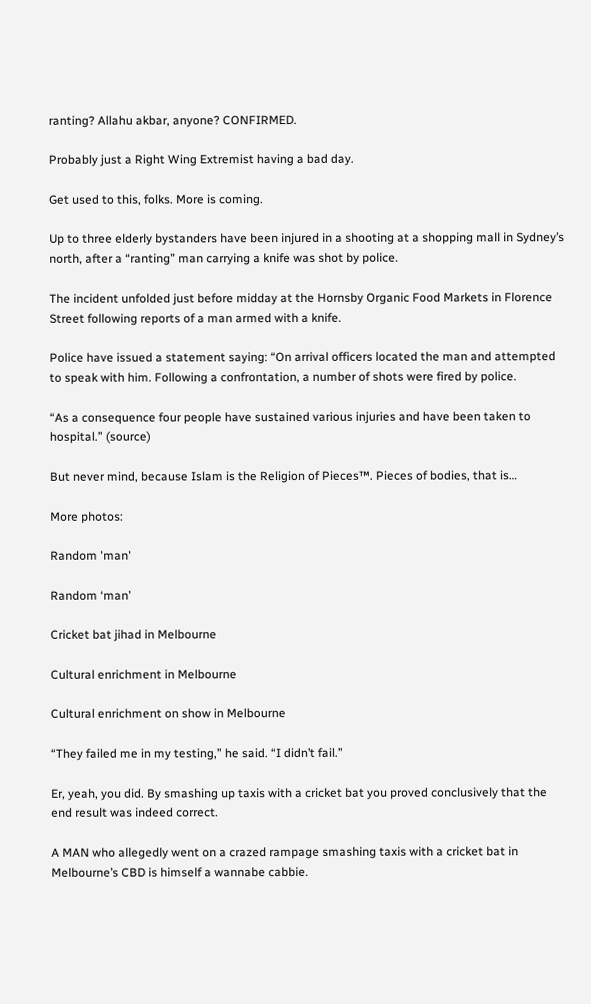ranting? Allahu akbar, anyone? CONFIRMED.

Probably just a Right Wing Extremist having a bad day.

Get used to this, folks. More is coming.

Up to three elderly bystanders have been injured in a shooting at a shopping mall in Sydney’s north, after a “ranting” man carrying a knife was shot by police.

The incident unfolded just before midday at the Hornsby Organic Food Markets in Florence Street following reports of a man armed with a knife.

Police have issued a statement saying: “On arrival officers located the man and attempted to speak with him. Following a confrontation, a number of shots were fired by police.

“As a consequence four people have sustained various injuries and have been taken to hospital.” (source)

But never mind, because Islam is the Religion of Pieces™. Pieces of bodies, that is…

More photos:

Random 'man'

Random ‘man’

Cricket bat jihad in Melbourne

Cultural enrichment in Melbourne

Cultural enrichment on show in Melbourne

“They failed me in my testing,” he said. “I didn’t fail.”

Er, yeah, you did. By smashing up taxis with a cricket bat you proved conclusively that the end result was indeed correct.

A MAN who allegedly went on a crazed rampage smashing taxis with a cricket bat in Melbourne’s CBD is himself a wannabe cabbie.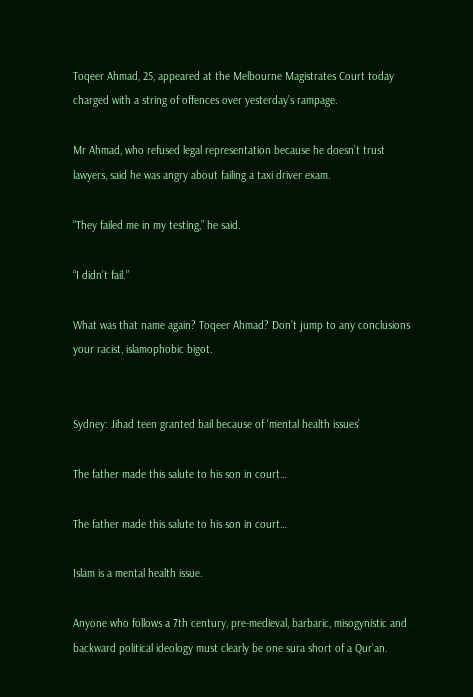Toqeer Ahmad, 25, appeared at the Melbourne Magistrates Court today charged with a string of offences over yesterday’s rampage.

Mr Ahmad, who refused legal representation because he doesn’t trust lawyers, said he was angry about failing a taxi driver exam.

“They failed me in my testing,” he said.

“I didn’t fail.”

What was that name again? Toqeer Ahmad? Don’t jump to any conclusions your racist, islamophobic bigot.


Sydney: Jihad teen granted bail because of ‘mental health issues’

The father made this salute to his son in court…

The father made this salute to his son in court…

Islam is a mental health issue.

Anyone who follows a 7th century, pre-medieval, barbaric, misogynistic and backward political ideology must clearly be one sura short of a Qur’an.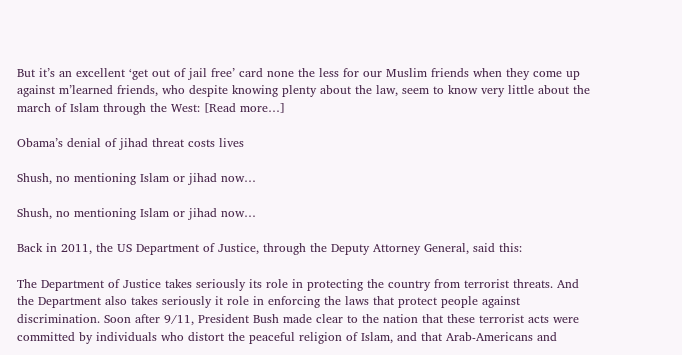But it’s an excellent ‘get out of jail free’ card none the less for our Muslim friends when they come up against m’learned friends, who despite knowing plenty about the law, seem to know very little about the march of Islam through the West: [Read more…]

Obama’s denial of jihad threat costs lives

Shush, no mentioning Islam or jihad now…

Shush, no mentioning Islam or jihad now…

Back in 2011, the US Department of Justice, through the Deputy Attorney General, said this:

The Department of Justice takes seriously its role in protecting the country from terrorist threats. And the Department also takes seriously it role in enforcing the laws that protect people against discrimination. Soon after 9/11, President Bush made clear to the nation that these terrorist acts were committed by individuals who distort the peaceful religion of Islam, and that Arab-Americans and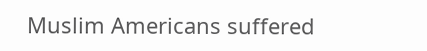Muslim Americans suffered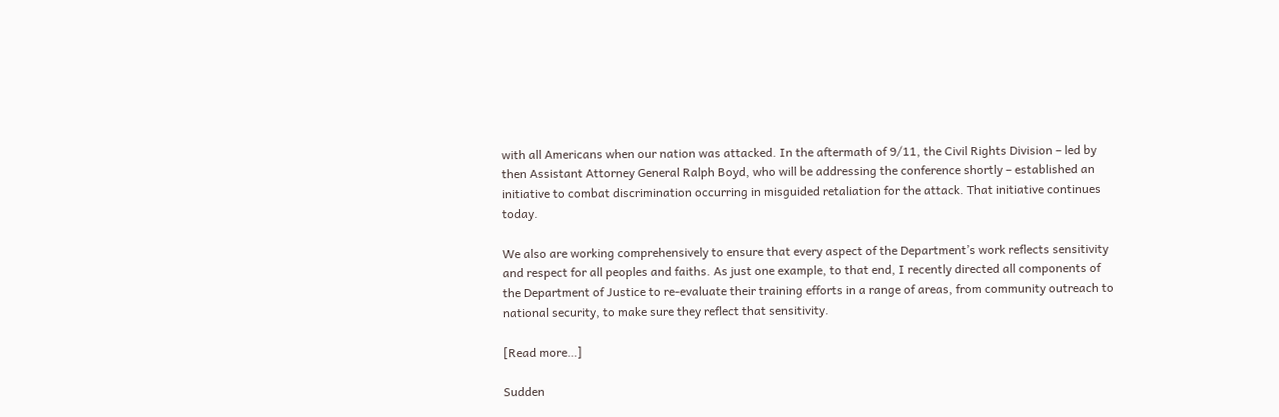with all Americans when our nation was attacked. In the aftermath of 9/11, the Civil Rights Division – led by then Assistant Attorney General Ralph Boyd, who will be addressing the conference shortly – established an initiative to combat discrimination occurring in misguided retaliation for the attack. That initiative continues today.

We also are working comprehensively to ensure that every aspect of the Department’s work reflects sensitivity and respect for all peoples and faiths. As just one example, to that end, I recently directed all components of the Department of Justice to re-evaluate their training efforts in a range of areas, from community outreach to national security, to make sure they reflect that sensitivity.

[Read more…]

Sudden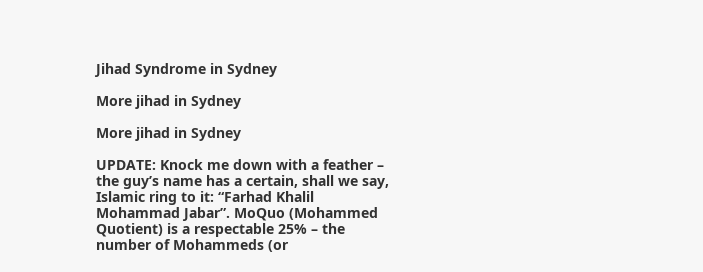Jihad Syndrome in Sydney

More jihad in Sydney

More jihad in Sydney

UPDATE: Knock me down with a feather – the guy’s name has a certain, shall we say, Islamic ring to it: “Farhad Khalil Mohammad Jabar”. MoQuo (Mohammed Quotient) is a respectable 25% – the number of Mohammeds (or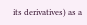its derivatives) as a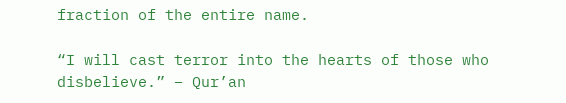fraction of the entire name.

“I will cast terror into the hearts of those who disbelieve.” – Qur’an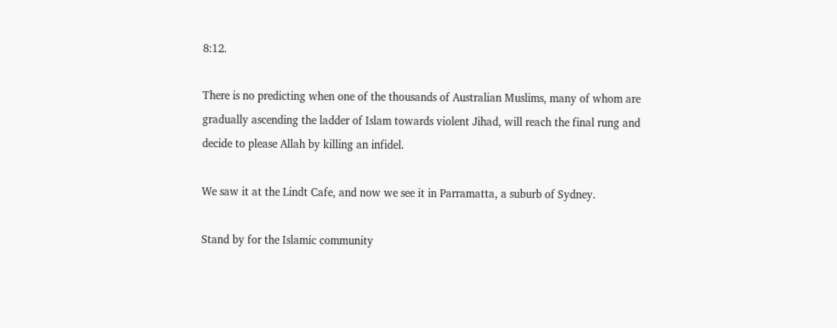8:12.

There is no predicting when one of the thousands of Australian Muslims, many of whom are gradually ascending the ladder of Islam towards violent Jihad, will reach the final rung and decide to please Allah by killing an infidel.

We saw it at the Lindt Cafe, and now we see it in Parramatta, a suburb of Sydney.

Stand by for the Islamic community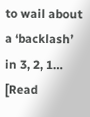to wail about a ‘backlash’ in 3, 2, 1… [Read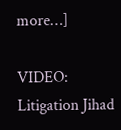more…]

VIDEO: Litigation Jihad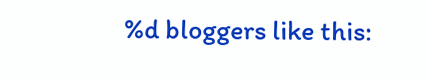%d bloggers like this: